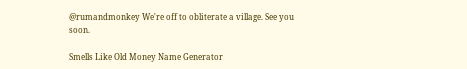@rumandmonkey We're off to obliterate a village. See you soon.

Smells Like Old Money Name Generator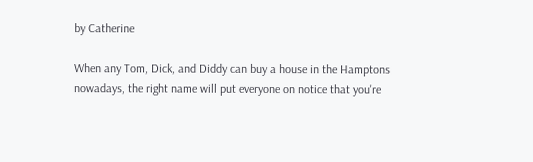by Catherine

When any Tom, Dick, and Diddy can buy a house in the Hamptons nowadays, the right name will put everyone on notice that you're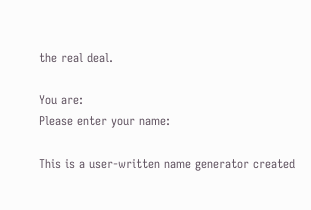the real deal.

You are:
Please enter your name:

This is a user-written name generator created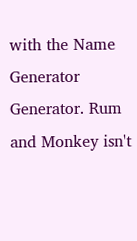with the Name Generator Generator. Rum and Monkey isn't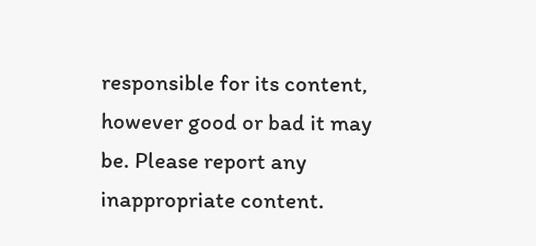responsible for its content, however good or bad it may be. Please report any inappropriate content.